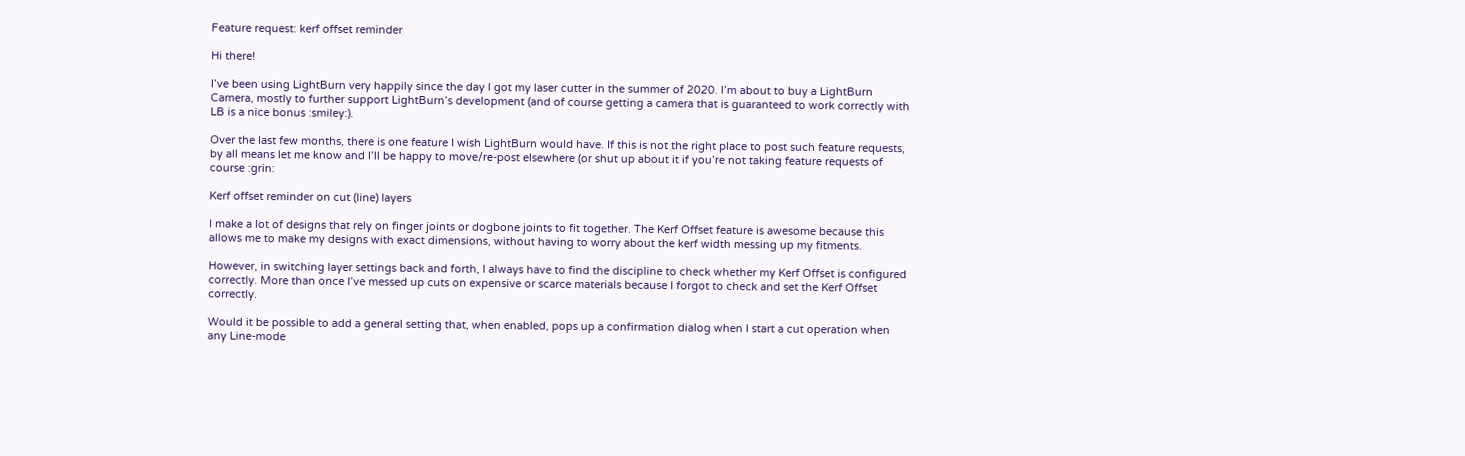Feature request: kerf offset reminder

Hi there!

I’ve been using LightBurn very happily since the day I got my laser cutter in the summer of 2020. I’m about to buy a LightBurn Camera, mostly to further support LightBurn’s development (and of course getting a camera that is guaranteed to work correctly with LB is a nice bonus :smiley:).

Over the last few months, there is one feature I wish LightBurn would have. If this is not the right place to post such feature requests, by all means let me know and I’ll be happy to move/re-post elsewhere (or shut up about it if you’re not taking feature requests of course :grin:

Kerf offset reminder on cut (line) layers

I make a lot of designs that rely on finger joints or dogbone joints to fit together. The Kerf Offset feature is awesome because this allows me to make my designs with exact dimensions, without having to worry about the kerf width messing up my fitments.

However, in switching layer settings back and forth, I always have to find the discipline to check whether my Kerf Offset is configured correctly. More than once I’ve messed up cuts on expensive or scarce materials because I forgot to check and set the Kerf Offset correctly.

Would it be possible to add a general setting that, when enabled, pops up a confirmation dialog when I start a cut operation when any Line-mode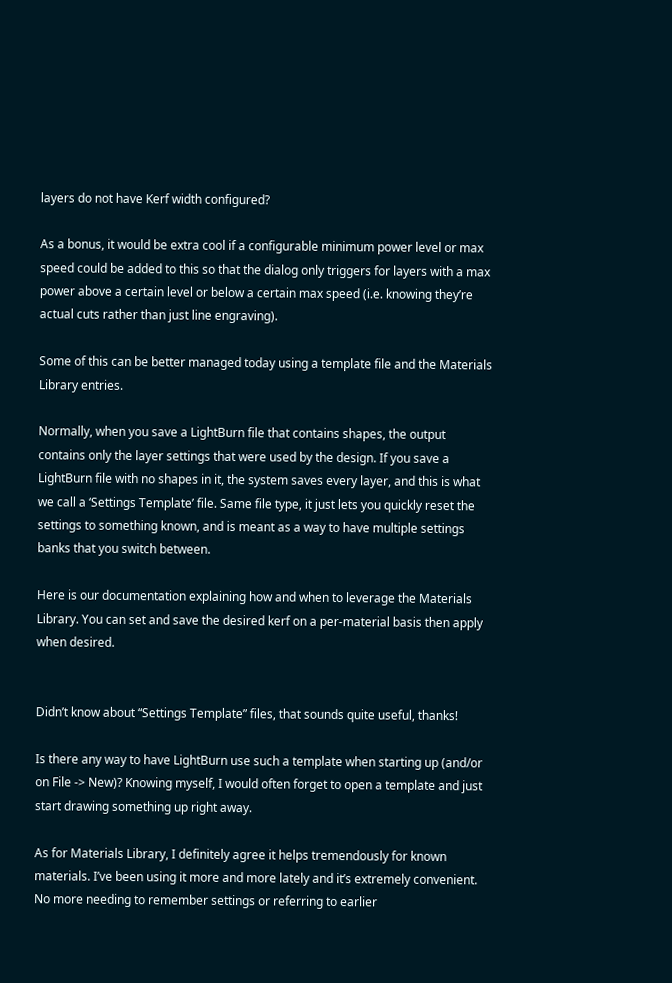layers do not have Kerf width configured?

As a bonus, it would be extra cool if a configurable minimum power level or max speed could be added to this so that the dialog only triggers for layers with a max power above a certain level or below a certain max speed (i.e. knowing they’re actual cuts rather than just line engraving).

Some of this can be better managed today using a template file and the Materials Library entries.

Normally, when you save a LightBurn file that contains shapes, the output contains only the layer settings that were used by the design. If you save a LightBurn file with no shapes in it, the system saves every layer, and this is what we call a ‘Settings Template’ file. Same file type, it just lets you quickly reset the settings to something known, and is meant as a way to have multiple settings banks that you switch between.

Here is our documentation explaining how and when to leverage the Materials Library. You can set and save the desired kerf on a per-material basis then apply when desired.


Didn’t know about “Settings Template” files, that sounds quite useful, thanks!

Is there any way to have LightBurn use such a template when starting up (and/or on File -> New)? Knowing myself, I would often forget to open a template and just start drawing something up right away.

As for Materials Library, I definitely agree it helps tremendously for known materials. I’ve been using it more and more lately and it’s extremely convenient. No more needing to remember settings or referring to earlier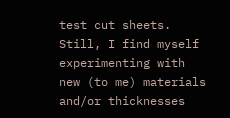test cut sheets. Still, I find myself experimenting with new (to me) materials and/or thicknesses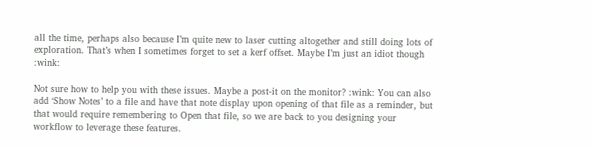all the time, perhaps also because I’m quite new to laser cutting altogether and still doing lots of exploration. That’s when I sometimes forget to set a kerf offset. Maybe I’m just an idiot though :wink:

Not sure how to help you with these issues. Maybe a post-it on the monitor? :wink: You can also add ‘Show Notes’ to a file and have that note display upon opening of that file as a reminder, but that would require remembering to Open that file, so we are back to you designing your workflow to leverage these features.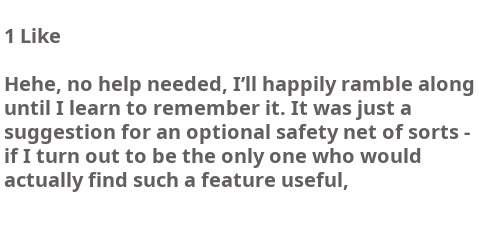1 Like

Hehe, no help needed, I’ll happily ramble along until I learn to remember it. It was just a suggestion for an optional safety net of sorts - if I turn out to be the only one who would actually find such a feature useful,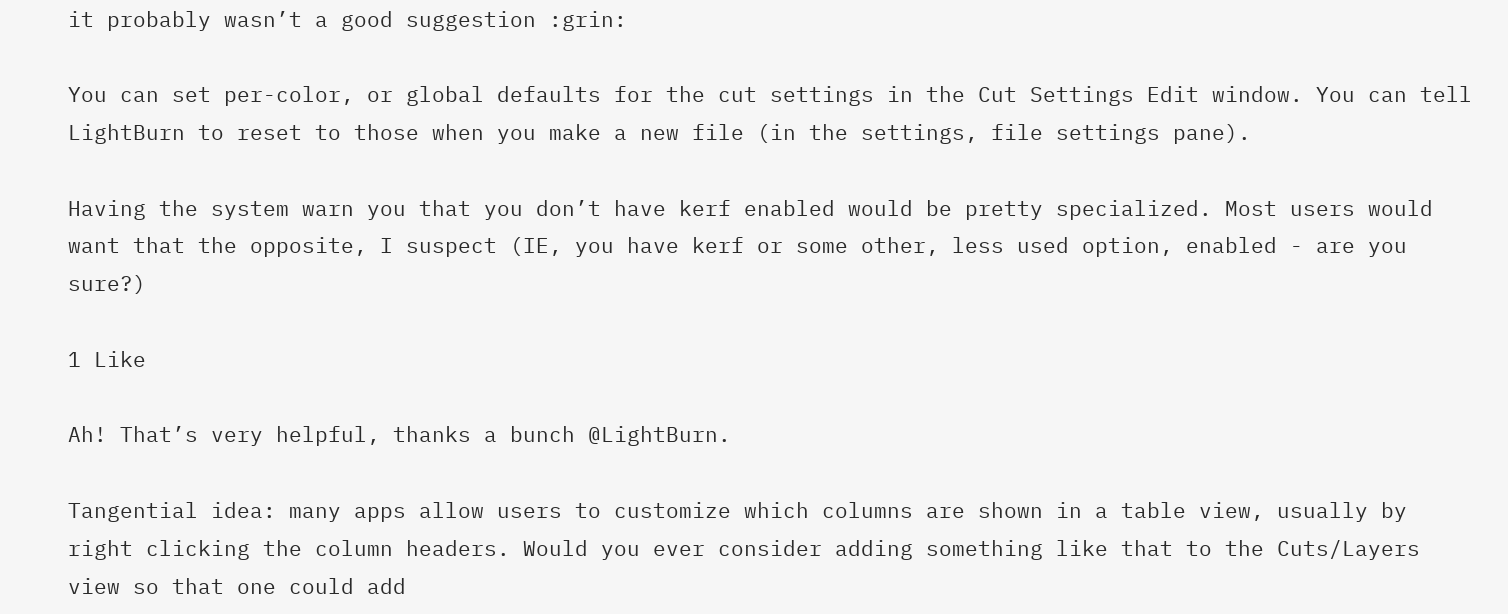it probably wasn’t a good suggestion :grin:

You can set per-color, or global defaults for the cut settings in the Cut Settings Edit window. You can tell LightBurn to reset to those when you make a new file (in the settings, file settings pane).

Having the system warn you that you don’t have kerf enabled would be pretty specialized. Most users would want that the opposite, I suspect (IE, you have kerf or some other, less used option, enabled - are you sure?)

1 Like

Ah! That’s very helpful, thanks a bunch @LightBurn.

Tangential idea: many apps allow users to customize which columns are shown in a table view, usually by right clicking the column headers. Would you ever consider adding something like that to the Cuts/Layers view so that one could add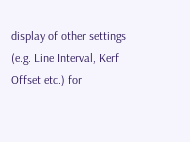display of other settings (e.g. Line Interval, Kerf Offset etc.) for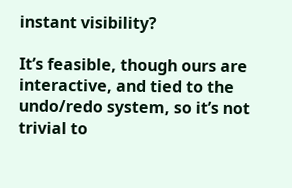instant visibility?

It’s feasible, though ours are interactive, and tied to the undo/redo system, so it’s not trivial to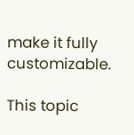make it fully customizable.

This topic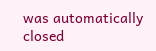was automatically closed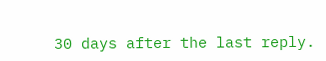30 days after the last reply.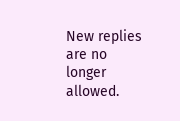New replies are no longer allowed.